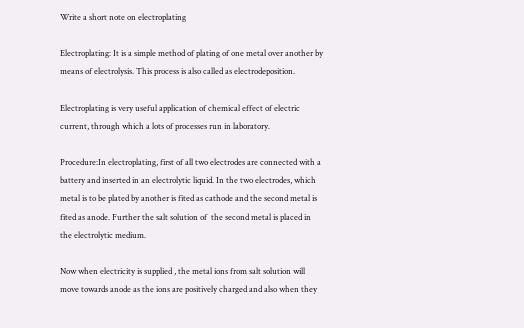Write a short note on electroplating

Electroplating: It is a simple method of plating of one metal over another by means of electrolysis. This process is also called as electrodeposition.

Electroplating is very useful application of chemical effect of electric current, through which a lots of processes run in laboratory.

Procedure:In electroplating, first of all two electrodes are connected with a battery and inserted in an electrolytic liquid. In the two electrodes, which metal is to be plated by another is fited as cathode and the second metal is fited as anode. Further the salt solution of  the second metal is placed in the electrolytic medium.

Now when electricity is supplied , the metal ions from salt solution will move towards anode as the ions are positively charged and also when they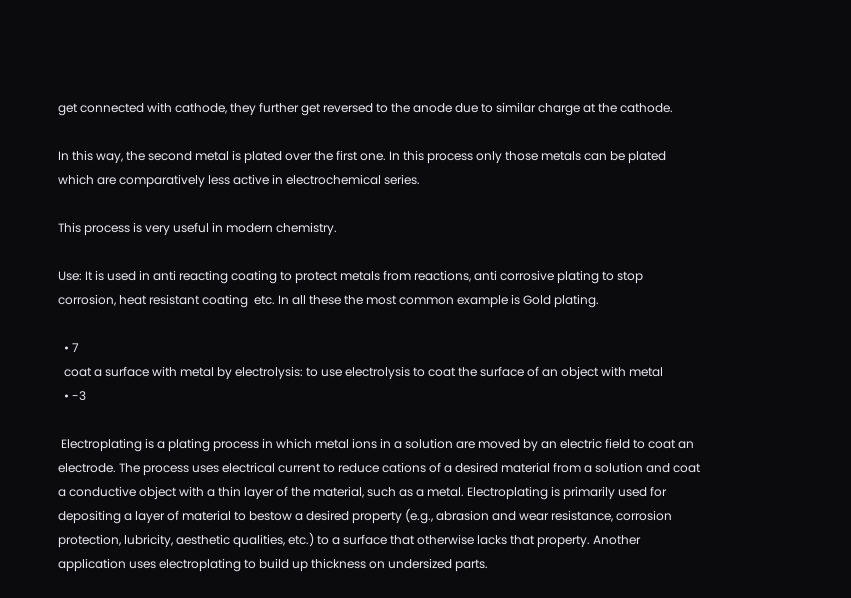get connected with cathode, they further get reversed to the anode due to similar charge at the cathode.

In this way, the second metal is plated over the first one. In this process only those metals can be plated which are comparatively less active in electrochemical series.

This process is very useful in modern chemistry.

Use: It is used in anti reacting coating to protect metals from reactions, anti corrosive plating to stop corrosion, heat resistant coating  etc. In all these the most common example is Gold plating.

  • 7
  coat a surface with metal by electrolysis: to use electrolysis to coat the surface of an object with metal
  • -3

 Electroplating is a plating process in which metal ions in a solution are moved by an electric field to coat an electrode. The process uses electrical current to reduce cations of a desired material from a solution and coat a conductive object with a thin layer of the material, such as a metal. Electroplating is primarily used for depositing a layer of material to bestow a desired property (e.g., abrasion and wear resistance, corrosion protection, lubricity, aesthetic qualities, etc.) to a surface that otherwise lacks that property. Another application uses electroplating to build up thickness on undersized parts.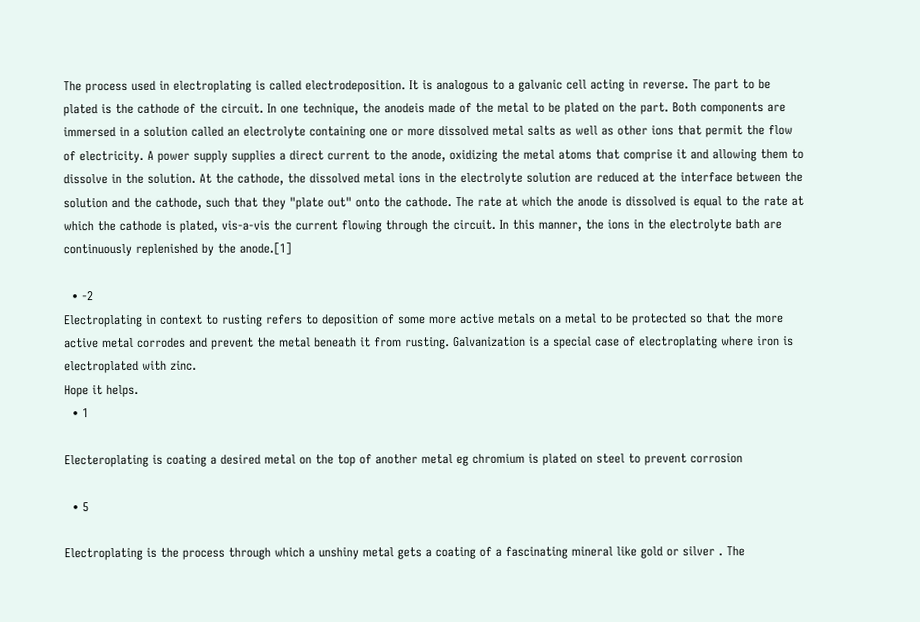The process used in electroplating is called electrodeposition. It is analogous to a galvanic cell acting in reverse. The part to be plated is the cathode of the circuit. In one technique, the anodeis made of the metal to be plated on the part. Both components are immersed in a solution called an electrolyte containing one or more dissolved metal salts as well as other ions that permit the flow of electricity. A power supply supplies a direct current to the anode, oxidizing the metal atoms that comprise it and allowing them to dissolve in the solution. At the cathode, the dissolved metal ions in the electrolyte solution are reduced at the interface between the solution and the cathode, such that they "plate out" onto the cathode. The rate at which the anode is dissolved is equal to the rate at which the cathode is plated, vis-a-vis the current flowing through the circuit. In this manner, the ions in the electrolyte bath are continuously replenished by the anode.[1]

  • -2
Electroplating in context to rusting refers to deposition of some more active metals on a metal to be protected so that the more active metal corrodes and prevent the metal beneath it from rusting. Galvanization is a special case of electroplating where iron is electroplated with zinc.
Hope it helps.
  • 1

Electeroplating is coating a desired metal on the top of another metal eg chromium is plated on steel to prevent corrosion

  • 5

Electroplating is the process through which a unshiny metal gets a coating of a fascinating mineral like gold or silver . The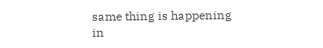same thing is happening in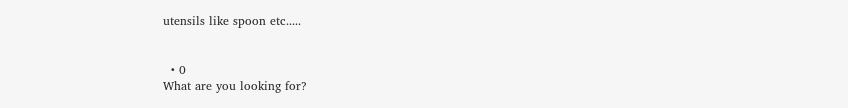utensils like spoon etc.....


  • 0
What are you looking for?